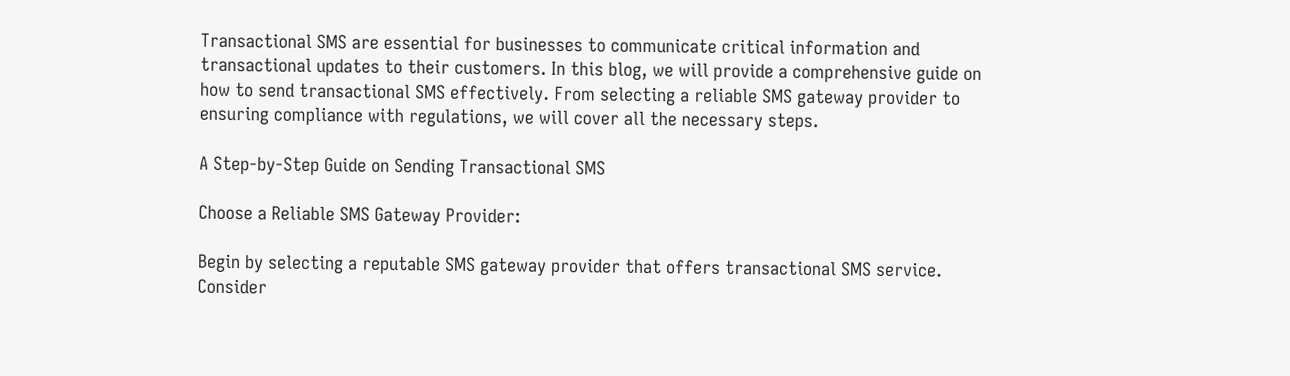Transactional SMS are essential for businesses to communicate critical information and transactional updates to their customers. In this blog, we will provide a comprehensive guide on how to send transactional SMS effectively. From selecting a reliable SMS gateway provider to ensuring compliance with regulations, we will cover all the necessary steps.

A Step-by-Step Guide on Sending Transactional SMS

Choose a Reliable SMS Gateway Provider:

Begin by selecting a reputable SMS gateway provider that offers transactional SMS service. Consider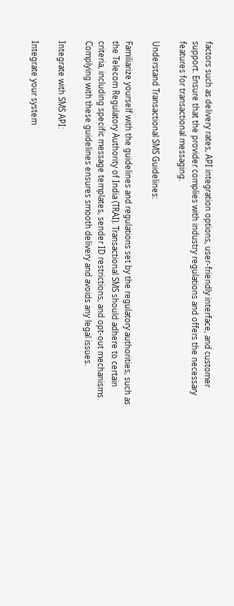factors such as delivery rates, API integration options, user-friendly interface, and customer support. Ensure that the provider complies with industry regulations and offers the necessary features for transactional messaging.

Understand Transactional SMS Guidelines:

Familiarize yourself with the guidelines and regulations set by the regulatory authorities, such as the Telecom Regulatory Authority of India (TRAI). Transactional SMS should adhere to certain criteria, including specific message templates, sender ID restrictions, and opt-out mechanisms. Complying with these guidelines ensures smooth delivery and avoids any legal issues.

Integrate with SMS API:

Integrate your system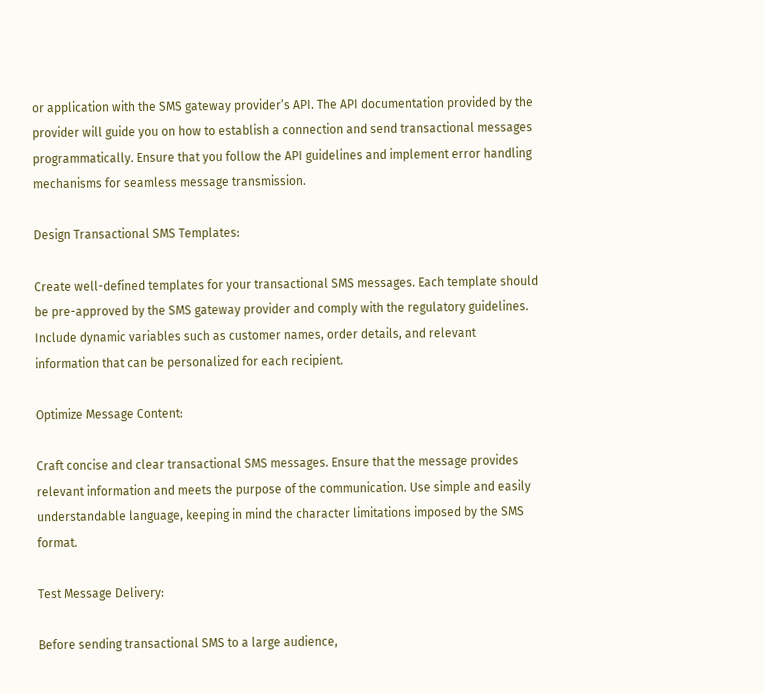or application with the SMS gateway provider’s API. The API documentation provided by the provider will guide you on how to establish a connection and send transactional messages programmatically. Ensure that you follow the API guidelines and implement error handling mechanisms for seamless message transmission.

Design Transactional SMS Templates:

Create well-defined templates for your transactional SMS messages. Each template should be pre-approved by the SMS gateway provider and comply with the regulatory guidelines. Include dynamic variables such as customer names, order details, and relevant information that can be personalized for each recipient.

Optimize Message Content:

Craft concise and clear transactional SMS messages. Ensure that the message provides relevant information and meets the purpose of the communication. Use simple and easily understandable language, keeping in mind the character limitations imposed by the SMS format.

Test Message Delivery:

Before sending transactional SMS to a large audience,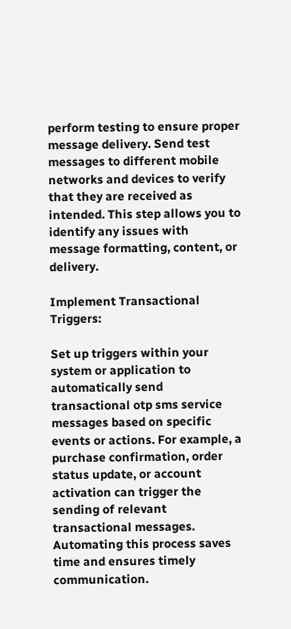perform testing to ensure proper message delivery. Send test messages to different mobile networks and devices to verify that they are received as intended. This step allows you to identify any issues with message formatting, content, or delivery.

Implement Transactional Triggers:

Set up triggers within your system or application to automatically send transactional otp sms service messages based on specific events or actions. For example, a purchase confirmation, order status update, or account activation can trigger the sending of relevant transactional messages. Automating this process saves time and ensures timely communication.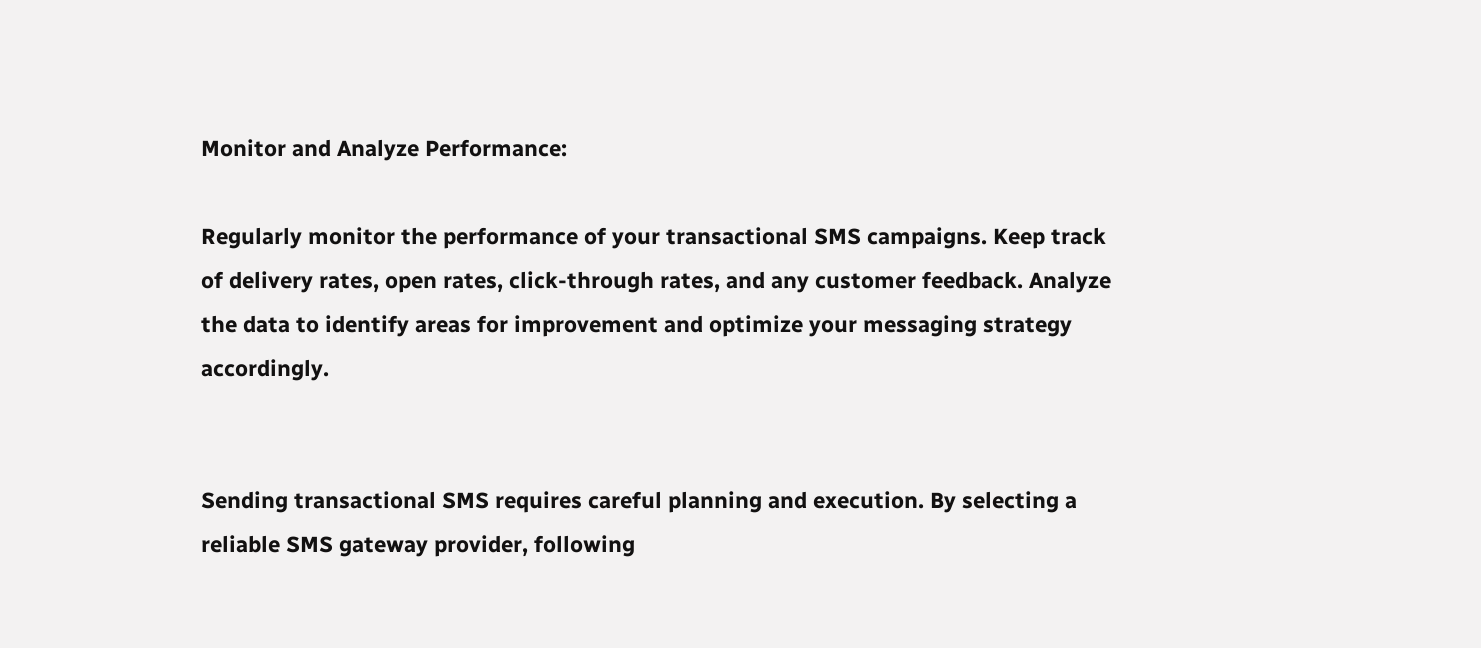Monitor and Analyze Performance:

Regularly monitor the performance of your transactional SMS campaigns. Keep track of delivery rates, open rates, click-through rates, and any customer feedback. Analyze the data to identify areas for improvement and optimize your messaging strategy accordingly.


Sending transactional SMS requires careful planning and execution. By selecting a reliable SMS gateway provider, following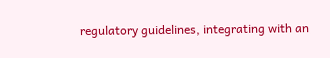regulatory guidelines, integrating with an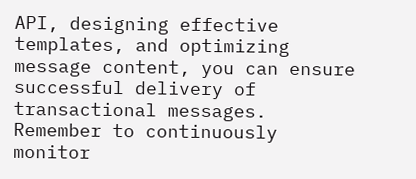API, designing effective templates, and optimizing message content, you can ensure successful delivery of transactional messages. Remember to continuously monitor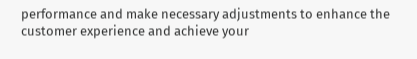performance and make necessary adjustments to enhance the customer experience and achieve your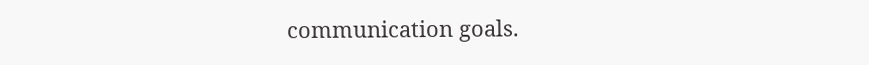communication goals.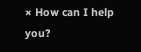× How can I help you?